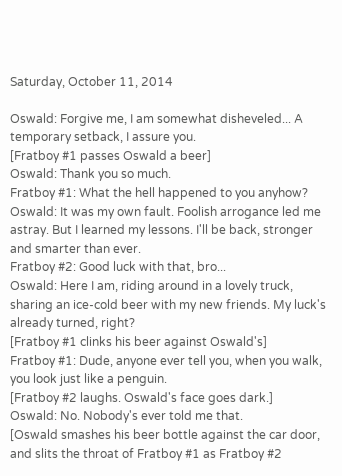Saturday, October 11, 2014

Oswald: Forgive me, I am somewhat disheveled... A temporary setback, I assure you.
[Fratboy #1 passes Oswald a beer]
Oswald: Thank you so much.
Fratboy #1: What the hell happened to you anyhow?
Oswald: It was my own fault. Foolish arrogance led me astray. But I learned my lessons. I'll be back, stronger and smarter than ever.
Fratboy #2: Good luck with that, bro...
Oswald: Here I am, riding around in a lovely truck, sharing an ice-cold beer with my new friends. My luck's already turned, right?
[Fratboy #1 clinks his beer against Oswald's]
Fratboy #1: Dude, anyone ever tell you, when you walk, you look just like a penguin.
[Fratboy #2 laughs. Oswald's face goes dark.]
Oswald: No. Nobody's ever told me that.
[Oswald smashes his beer bottle against the car door, and slits the throat of Fratboy #1 as Fratboy #2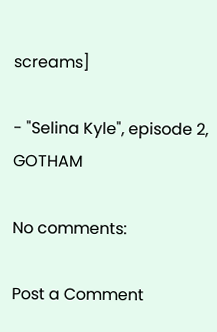screams]

- "Selina Kyle", episode 2, GOTHAM

No comments:

Post a Comment